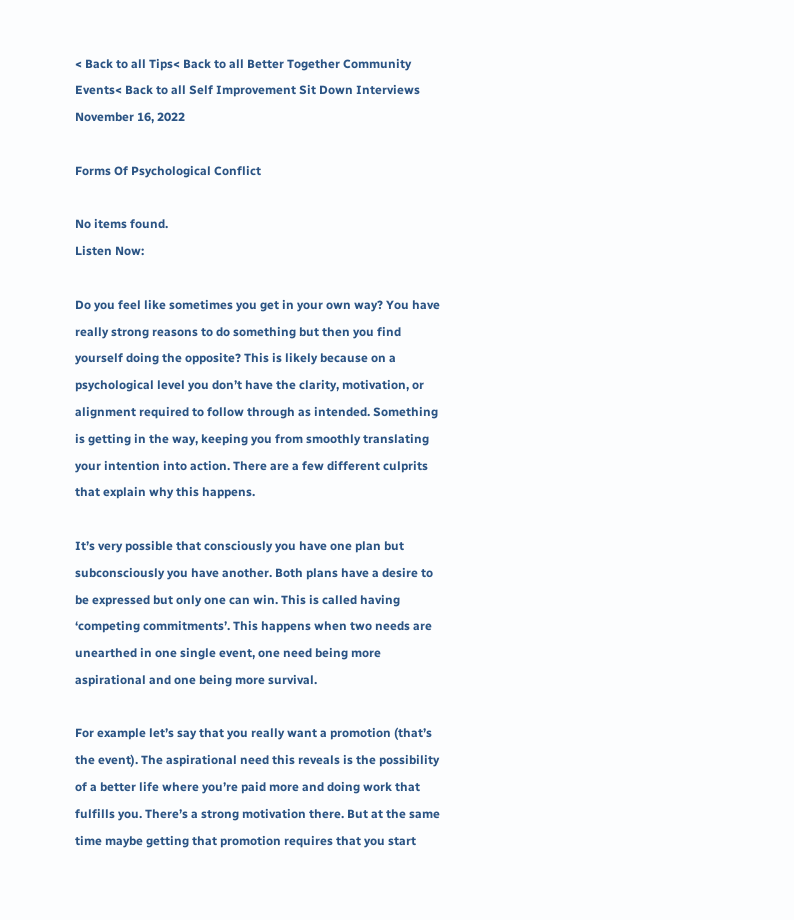< Back to all Tips< Back to all Better Together Community Events< Back to all Self Improvement Sit Down Interviews
November 16, 2022

Forms Of Psychological Conflict

No items found.
Listen Now:

Do you feel like sometimes you get in your own way? You have really strong reasons to do something but then you find yourself doing the opposite? This is likely because on a psychological level you don’t have the clarity, motivation, or alignment required to follow through as intended. Something is getting in the way, keeping you from smoothly translating your intention into action. There are a few different culprits that explain why this happens.

It’s very possible that consciously you have one plan but subconsciously you have another. Both plans have a desire to be expressed but only one can win. This is called having ‘competing commitments’. This happens when two needs are unearthed in one single event, one need being more aspirational and one being more survival.

For example let’s say that you really want a promotion (that’s the event). The aspirational need this reveals is the possibility of a better life where you’re paid more and doing work that fulfills you. There’s a strong motivation there. But at the same time maybe getting that promotion requires that you start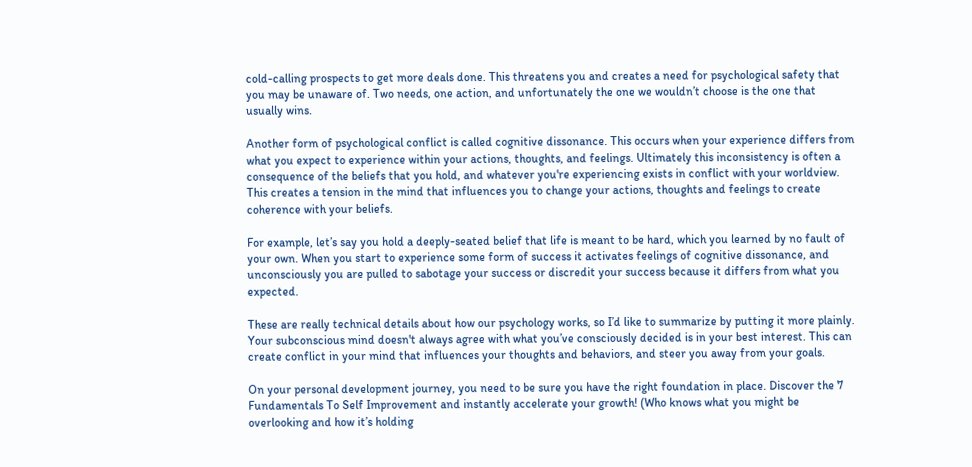cold-calling prospects to get more deals done. This threatens you and creates a need for psychological safety that you may be unaware of. Two needs, one action, and unfortunately the one we wouldn’t choose is the one that usually wins.

Another form of psychological conflict is called cognitive dissonance. This occurs when your experience differs from what you expect to experience within your actions, thoughts, and feelings. Ultimately this inconsistency is often a consequence of the beliefs that you hold, and whatever you're experiencing exists in conflict with your worldview. This creates a tension in the mind that influences you to change your actions, thoughts and feelings to create coherence with your beliefs.

For example, let’s say you hold a deeply-seated belief that life is meant to be hard, which you learned by no fault of your own. When you start to experience some form of success it activates feelings of cognitive dissonance, and unconsciously you are pulled to sabotage your success or discredit your success because it differs from what you expected.

These are really technical details about how our psychology works, so I’d like to summarize by putting it more plainly. Your subconscious mind doesn't always agree with what you’ve consciously decided is in your best interest. This can create conflict in your mind that influences your thoughts and behaviors, and steer you away from your goals.

On your personal development journey, you need to be sure you have the right foundation in place. Discover the 7 Fundamentals To Self Improvement and instantly accelerate your growth! (Who knows what you might be overlooking and how it’s holding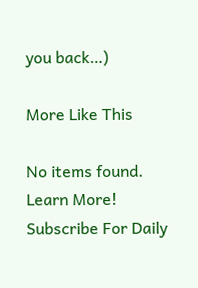you back…)

More Like This

No items found.
Learn More!
Subscribe For Daily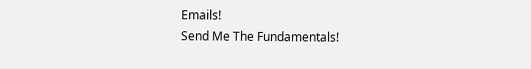Emails!
Send Me The Fundamentals!